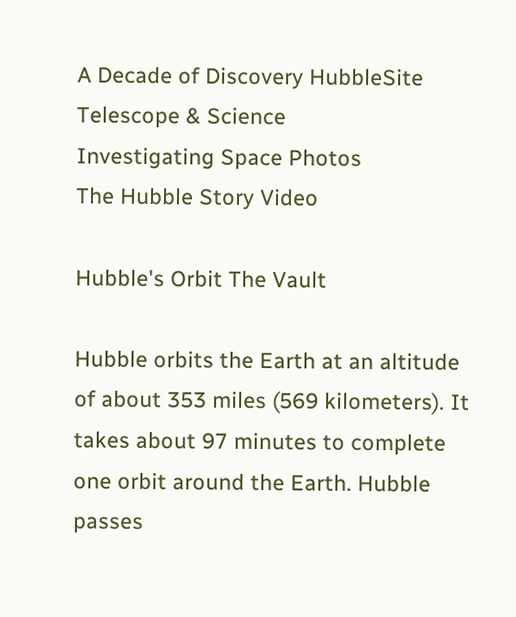A Decade of Discovery HubbleSite
Telescope & Science
Investigating Space Photos
The Hubble Story Video

Hubble's Orbit The Vault

Hubble orbits the Earth at an altitude of about 353 miles (569 kilometers). It takes about 97 minutes to complete one orbit around the Earth. Hubble passes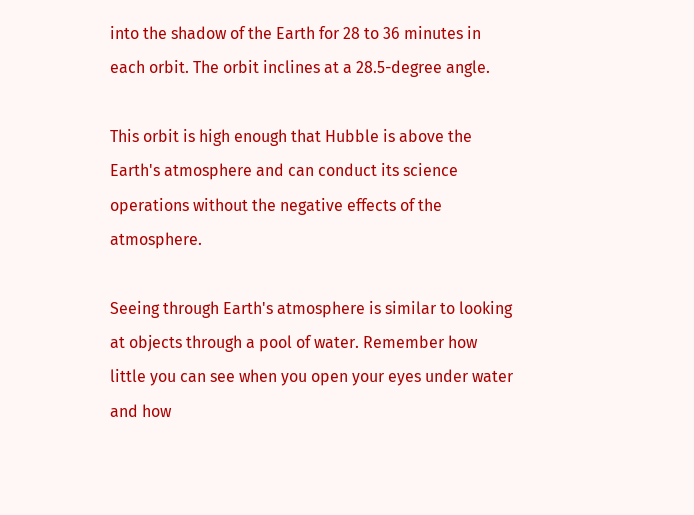into the shadow of the Earth for 28 to 36 minutes in each orbit. The orbit inclines at a 28.5-degree angle.

This orbit is high enough that Hubble is above the Earth's atmosphere and can conduct its science operations without the negative effects of the atmosphere.

Seeing through Earth's atmosphere is similar to looking at objects through a pool of water. Remember how little you can see when you open your eyes under water and how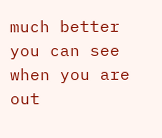much better you can see when you are out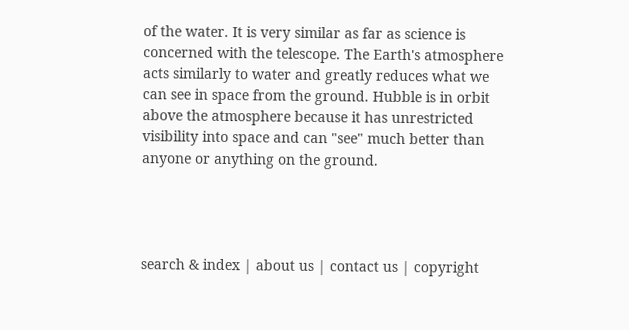of the water. It is very similar as far as science is concerned with the telescope. The Earth's atmosphere acts similarly to water and greatly reduces what we can see in space from the ground. Hubble is in orbit above the atmosphere because it has unrestricted visibility into space and can "see" much better than anyone or anything on the ground.




search & index | about us | contact us | copyright